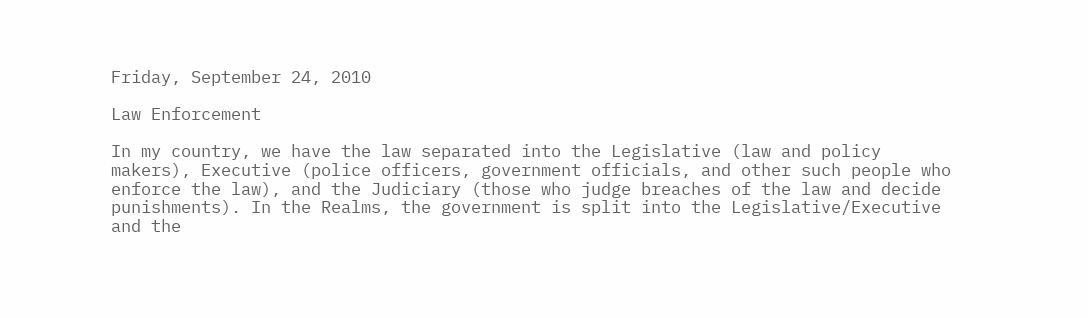Friday, September 24, 2010

Law Enforcement

In my country, we have the law separated into the Legislative (law and policy makers), Executive (police officers, government officials, and other such people who enforce the law), and the Judiciary (those who judge breaches of the law and decide punishments). In the Realms, the government is split into the Legislative/Executive and the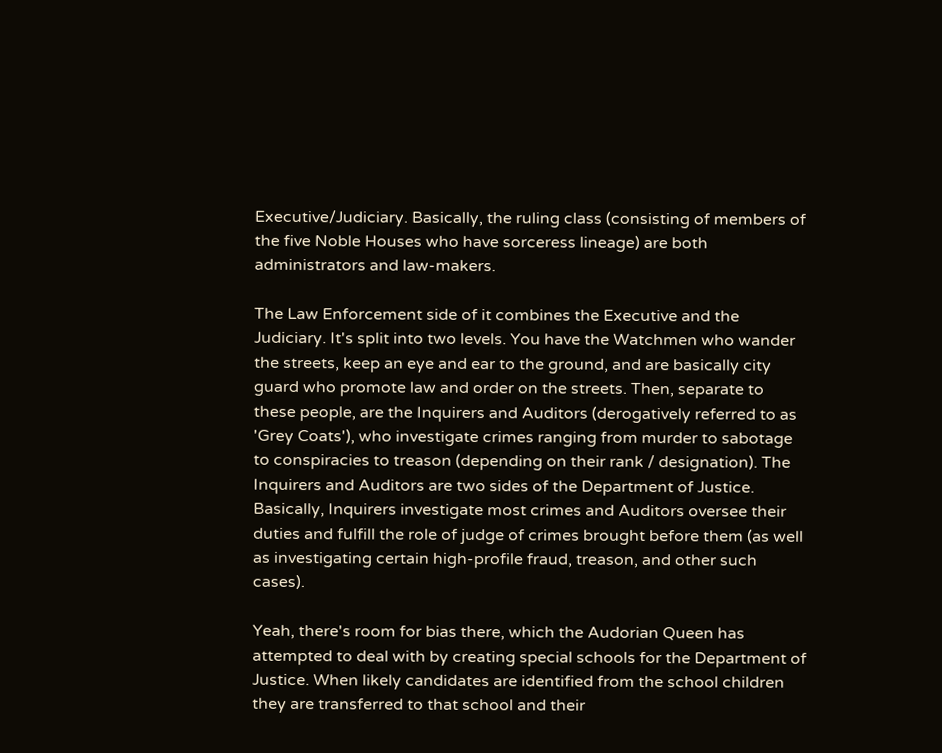Executive/Judiciary. Basically, the ruling class (consisting of members of the five Noble Houses who have sorceress lineage) are both administrators and law-makers.

The Law Enforcement side of it combines the Executive and the Judiciary. It's split into two levels. You have the Watchmen who wander the streets, keep an eye and ear to the ground, and are basically city guard who promote law and order on the streets. Then, separate to these people, are the Inquirers and Auditors (derogatively referred to as 'Grey Coats'), who investigate crimes ranging from murder to sabotage to conspiracies to treason (depending on their rank / designation). The Inquirers and Auditors are two sides of the Department of Justice. Basically, Inquirers investigate most crimes and Auditors oversee their duties and fulfill the role of judge of crimes brought before them (as well as investigating certain high-profile fraud, treason, and other such cases).

Yeah, there's room for bias there, which the Audorian Queen has attempted to deal with by creating special schools for the Department of Justice. When likely candidates are identified from the school children they are transferred to that school and their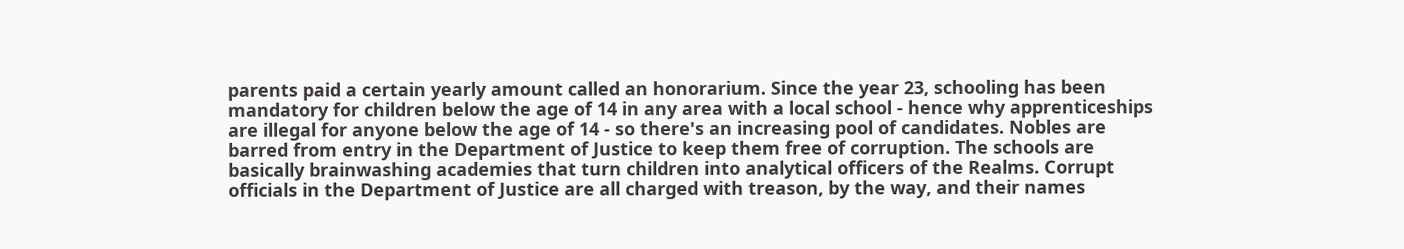parents paid a certain yearly amount called an honorarium. Since the year 23, schooling has been mandatory for children below the age of 14 in any area with a local school - hence why apprenticeships are illegal for anyone below the age of 14 - so there's an increasing pool of candidates. Nobles are barred from entry in the Department of Justice to keep them free of corruption. The schools are basically brainwashing academies that turn children into analytical officers of the Realms. Corrupt officials in the Department of Justice are all charged with treason, by the way, and their names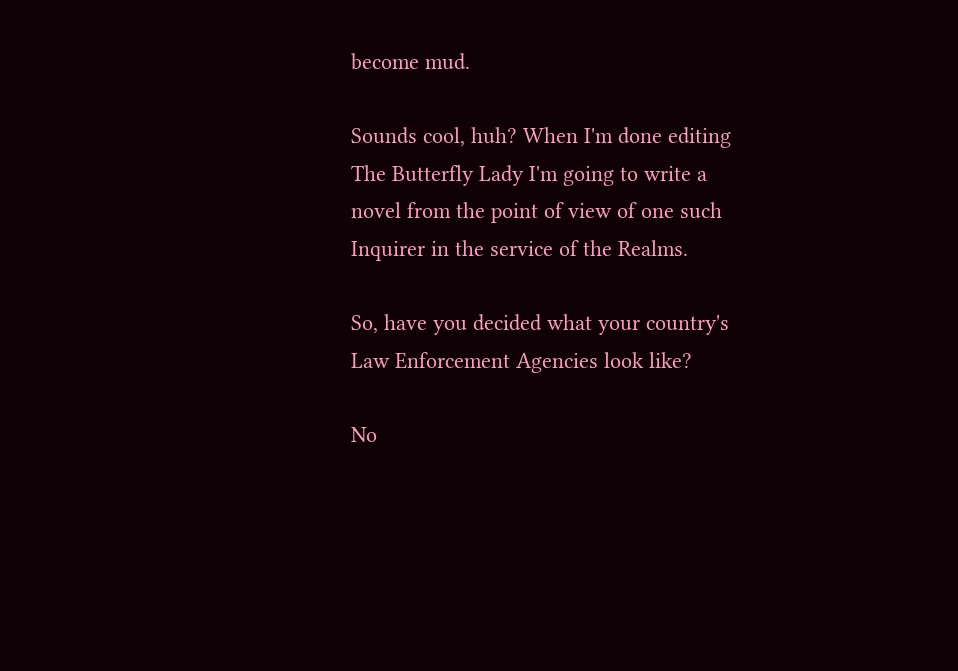become mud.

Sounds cool, huh? When I'm done editing The Butterfly Lady I'm going to write a novel from the point of view of one such Inquirer in the service of the Realms.

So, have you decided what your country's Law Enforcement Agencies look like?

No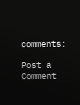comments:

Post a Comment